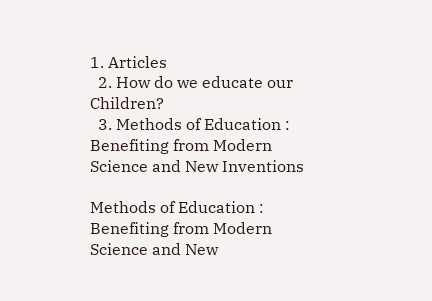1. Articles
  2. How do we educate our Children?
  3. Methods of Education : Benefiting from Modern Science and New Inventions

Methods of Education : Benefiting from Modern Science and New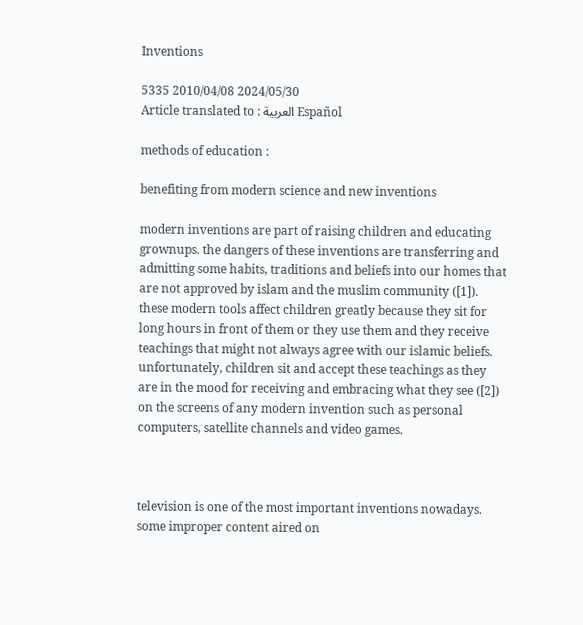Inventions

5335 2010/04/08 2024/05/30
Article translated to : العربية Español

methods of education :

benefiting from modern science and new inventions

modern inventions are part of raising children and educating grownups. the dangers of these inventions are transferring and admitting some habits, traditions and beliefs into our homes that are not approved by islam and the muslim community ([1]). these modern tools affect children greatly because they sit for long hours in front of them or they use them and they receive teachings that might not always agree with our islamic beliefs. unfortunately, children sit and accept these teachings as they are in the mood for receiving and embracing what they see ([2]) on the screens of any modern invention such as personal computers, satellite channels and video games.



television is one of the most important inventions nowadays. some improper content aired on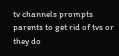tv channels prompts parents to get rid of tvs or they do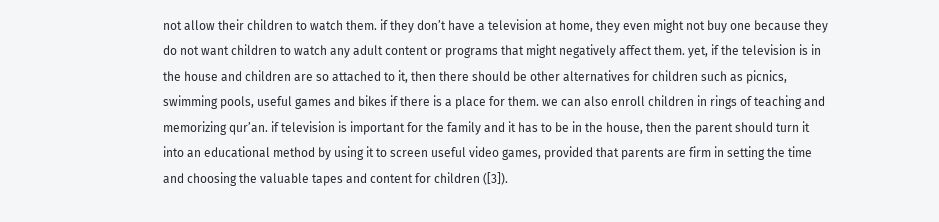not allow their children to watch them. if they don’t have a television at home, they even might not buy one because they do not want children to watch any adult content or programs that might negatively affect them. yet, if the television is in the house and children are so attached to it, then there should be other alternatives for children such as picnics, swimming pools, useful games and bikes if there is a place for them. we can also enroll children in rings of teaching and memorizing qur’an. if television is important for the family and it has to be in the house, then the parent should turn it into an educational method by using it to screen useful video games, provided that parents are firm in setting the time and choosing the valuable tapes and content for children ([3]).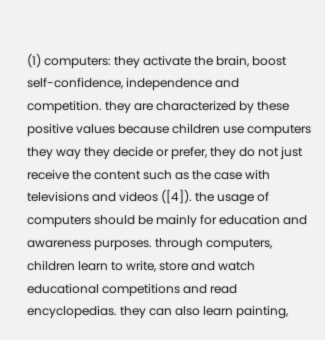(1) computers: they activate the brain, boost self-confidence, independence and competition. they are characterized by these positive values because children use computers they way they decide or prefer, they do not just receive the content such as the case with televisions and videos ([4]). the usage of computers should be mainly for education and awareness purposes. through computers, children learn to write, store and watch educational competitions and read encyclopedias. they can also learn painting,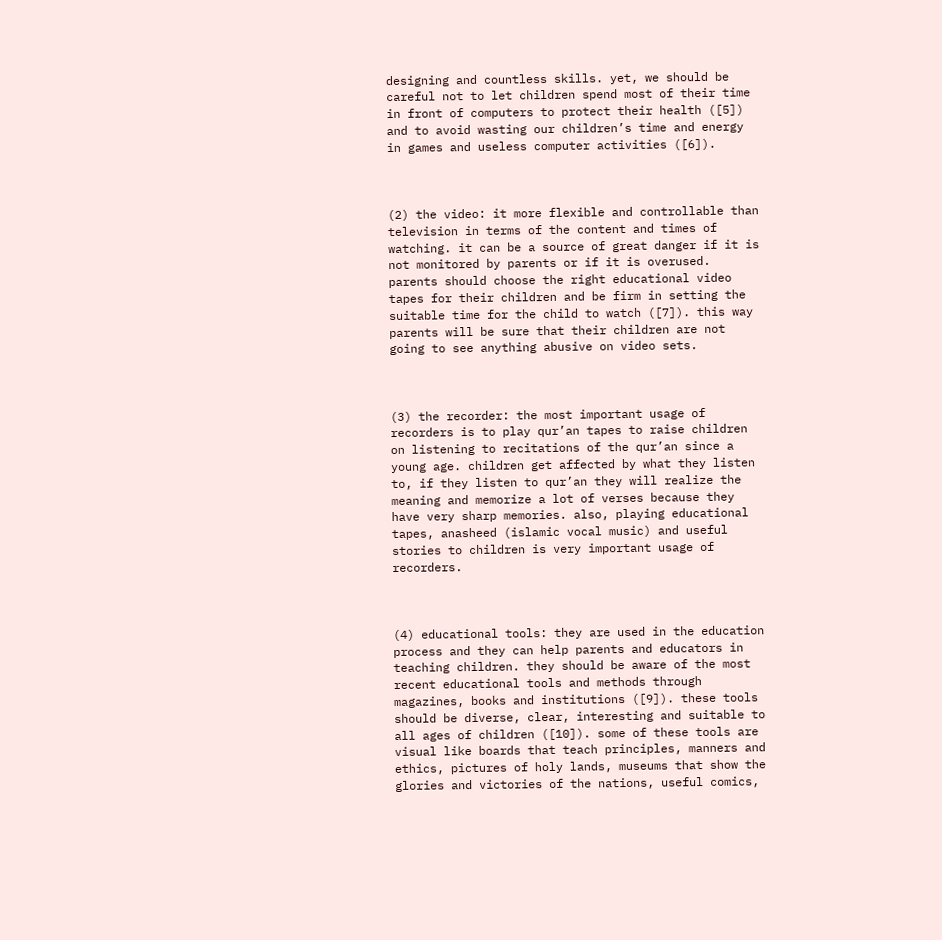designing and countless skills. yet, we should be careful not to let children spend most of their time in front of computers to protect their health ([5]) and to avoid wasting our children’s time and energy in games and useless computer activities ([6]).



(2) the video: it more flexible and controllable than television in terms of the content and times of watching. it can be a source of great danger if it is not monitored by parents or if it is overused. parents should choose the right educational video tapes for their children and be firm in setting the suitable time for the child to watch ([7]). this way parents will be sure that their children are not going to see anything abusive on video sets.



(3) the recorder: the most important usage of recorders is to play qur’an tapes to raise children on listening to recitations of the qur’an since a young age. children get affected by what they listen to, if they listen to qur’an they will realize the meaning and memorize a lot of verses because they have very sharp memories. also, playing educational tapes, anasheed (islamic vocal music) and useful stories to children is very important usage of recorders.



(4) educational tools: they are used in the education process and they can help parents and educators in teaching children. they should be aware of the most recent educational tools and methods through magazines, books and institutions ([9]). these tools should be diverse, clear, interesting and suitable to all ages of children ([10]). some of these tools are visual like boards that teach principles, manners and ethics, pictures of holy lands, museums that show the glories and victories of the nations, useful comics,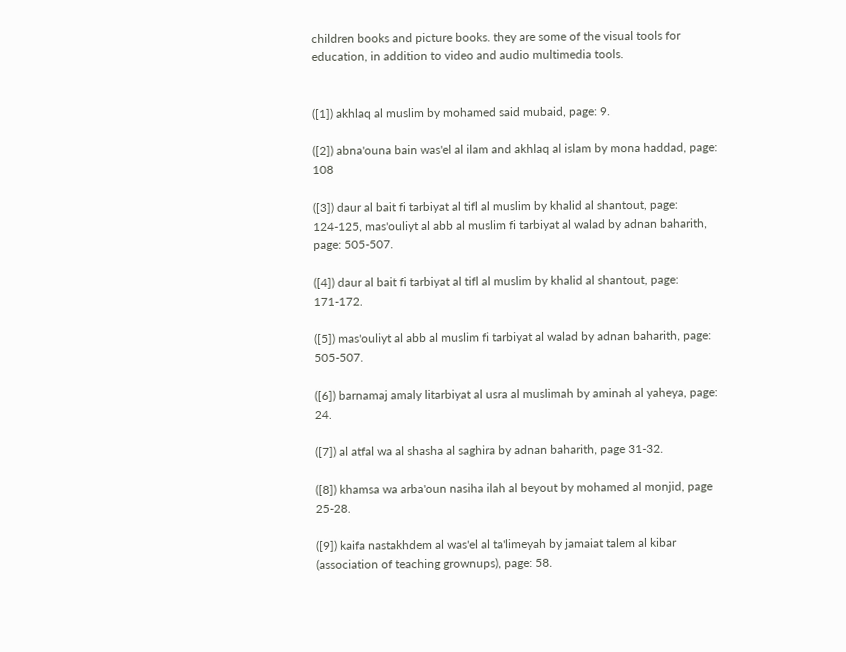children books and picture books. they are some of the visual tools for education, in addition to video and audio multimedia tools.


([1]) akhlaq al muslim by mohamed said mubaid, page: 9.

([2]) abna'ouna bain was'el al ilam and akhlaq al islam by mona haddad, page: 108

([3]) daur al bait fi tarbiyat al tifl al muslim by khalid al shantout, page: 124-125, mas'ouliyt al abb al muslim fi tarbiyat al walad by adnan baharith, page: 505-507.

([4]) daur al bait fi tarbiyat al tifl al muslim by khalid al shantout, page: 171-172.

([5]) mas'ouliyt al abb al muslim fi tarbiyat al walad by adnan baharith, page: 505-507.

([6]) barnamaj amaly litarbiyat al usra al muslimah by aminah al yaheya, page: 24.

([7]) al atfal wa al shasha al saghira by adnan baharith, page 31-32.

([8]) khamsa wa arba'oun nasiha ilah al beyout by mohamed al monjid, page 25-28.

([9]) kaifa nastakhdem al was'el al ta'limeyah by jamaiat talem al kibar (association of teaching grownups), page: 58.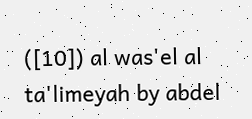([10]) al was'el al ta'limeyah by abdel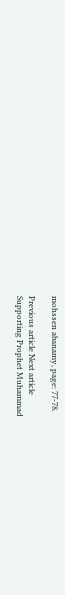mohssen abanamy, page: 77-78.

Previous article Next article
Supporting Prophet Muhammad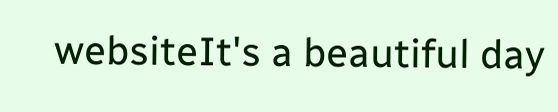websiteIt's a beautiful day